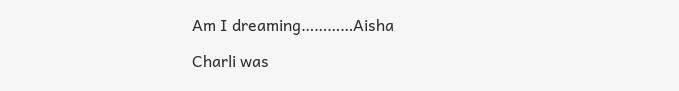Am I dreaming…………Aisha

Charli was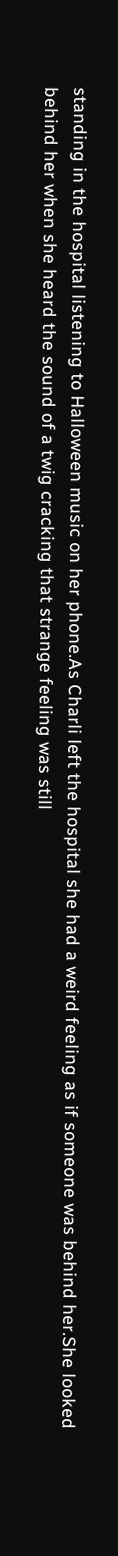standing in the hospital listening to Halloween music on her phone.As Charli left the hospital she had a weird feeling as if someone was behind her.She looked behind her when she heard the sound of a twig cracking that strange feeling was still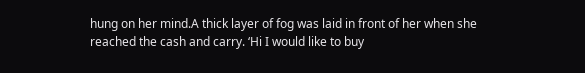hung on her mind.A thick layer of fog was laid in front of her when she reached the cash and carry. ‘Hi I would like to buy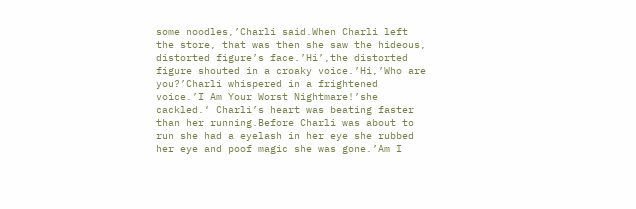some noodles,’Charli said.When Charli left the store, that was then she saw the hideous, distorted figure’s face.’Hi’,the distorted figure shouted in a croaky voice.’Hi,’Who are you?’Charli whispered in a frightened voice.’I Am Your Worst Nightmare!’she cackled.‘ Charli’s heart was beating faster than her running.Before Charli was about to run she had a eyelash in her eye she rubbed her eye and poof magic she was gone.’Am I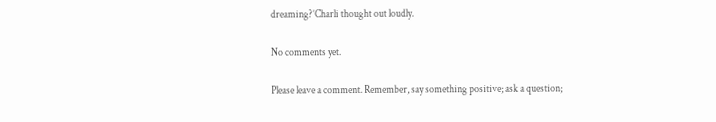dreaming?’Charli thought out loudly.

No comments yet.

Please leave a comment. Remember, say something positive; ask a question;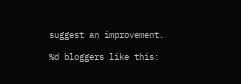suggest an improvement.

%d bloggers like this: